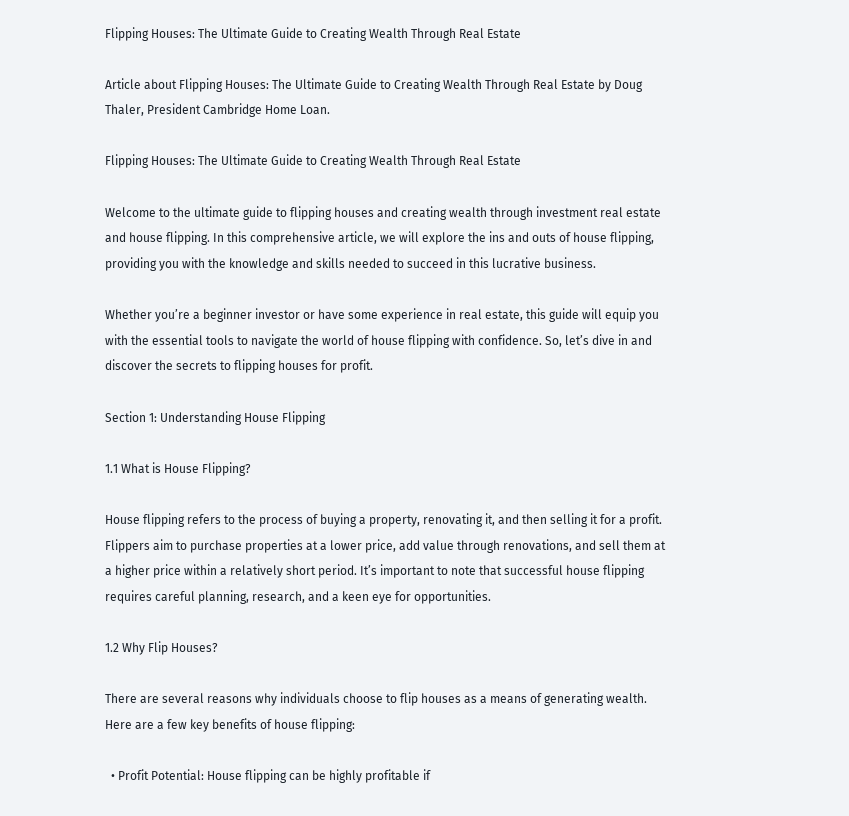Flipping Houses: The Ultimate Guide to Creating Wealth Through Real Estate

Article about Flipping Houses: The Ultimate Guide to Creating Wealth Through Real Estate by Doug Thaler, President Cambridge Home Loan.

Flipping Houses: The Ultimate Guide to Creating Wealth Through Real Estate

Welcome to the ultimate guide to flipping houses and creating wealth through investment real estate and house flipping. In this comprehensive article, we will explore the ins and outs of house flipping, providing you with the knowledge and skills needed to succeed in this lucrative business.

Whether you’re a beginner investor or have some experience in real estate, this guide will equip you with the essential tools to navigate the world of house flipping with confidence. So, let’s dive in and discover the secrets to flipping houses for profit.

Section 1: Understanding House Flipping

1.1 What is House Flipping?

House flipping refers to the process of buying a property, renovating it, and then selling it for a profit. Flippers aim to purchase properties at a lower price, add value through renovations, and sell them at a higher price within a relatively short period. It’s important to note that successful house flipping requires careful planning, research, and a keen eye for opportunities.

1.2 Why Flip Houses?

There are several reasons why individuals choose to flip houses as a means of generating wealth. Here are a few key benefits of house flipping:

  • Profit Potential: House flipping can be highly profitable if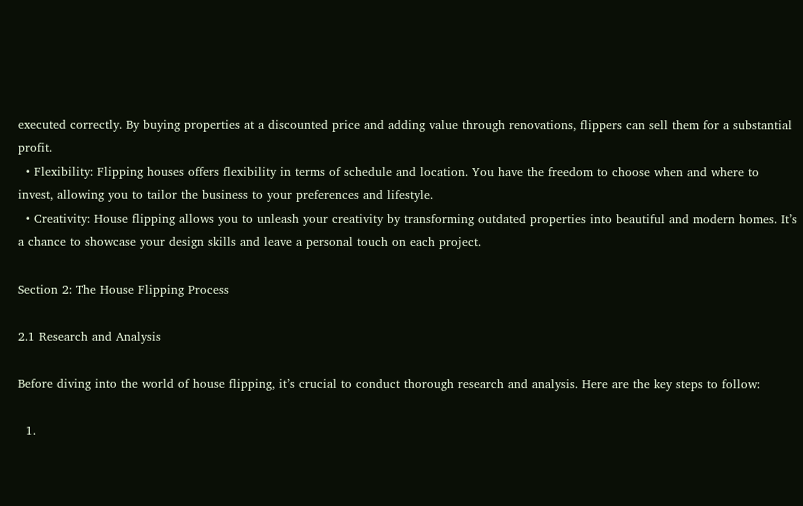executed correctly. By buying properties at a discounted price and adding value through renovations, flippers can sell them for a substantial profit.
  • Flexibility: Flipping houses offers flexibility in terms of schedule and location. You have the freedom to choose when and where to invest, allowing you to tailor the business to your preferences and lifestyle.
  • Creativity: House flipping allows you to unleash your creativity by transforming outdated properties into beautiful and modern homes. It’s a chance to showcase your design skills and leave a personal touch on each project.

Section 2: The House Flipping Process

2.1 Research and Analysis

Before diving into the world of house flipping, it’s crucial to conduct thorough research and analysis. Here are the key steps to follow:

  1.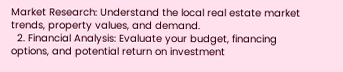Market Research: Understand the local real estate market trends, property values, and demand.
  2. Financial Analysis: Evaluate your budget, financing options, and potential return on investment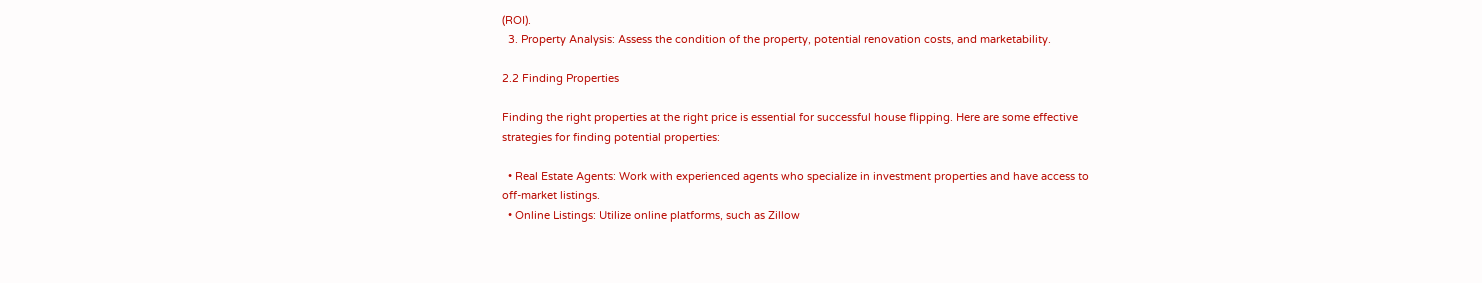(ROI).
  3. Property Analysis: Assess the condition of the property, potential renovation costs, and marketability.

2.2 Finding Properties

Finding the right properties at the right price is essential for successful house flipping. Here are some effective strategies for finding potential properties:

  • Real Estate Agents: Work with experienced agents who specialize in investment properties and have access to off-market listings.
  • Online Listings: Utilize online platforms, such as Zillow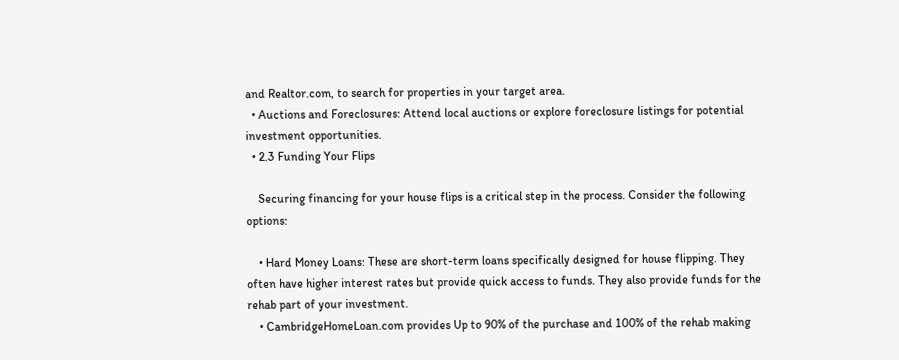and Realtor.com, to search for properties in your target area.
  • Auctions and Foreclosures: Attend local auctions or explore foreclosure listings for potential investment opportunities.
  • 2.3 Funding Your Flips

    Securing financing for your house flips is a critical step in the process. Consider the following options:

    • Hard Money Loans: These are short-term loans specifically designed for house flipping. They often have higher interest rates but provide quick access to funds. They also provide funds for the rehab part of your investment.
    • CambridgeHomeLoan.com provides Up to 90% of the purchase and 100% of the rehab making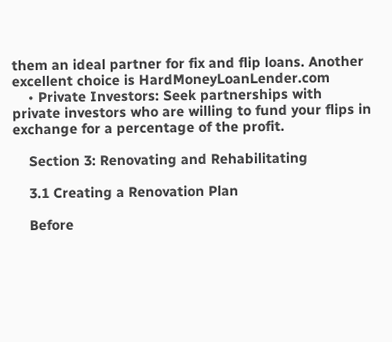them an ideal partner for fix and flip loans. Another excellent choice is HardMoneyLoanLender.com
    • Private Investors: Seek partnerships with private investors who are willing to fund your flips in exchange for a percentage of the profit.

    Section 3: Renovating and Rehabilitating

    3.1 Creating a Renovation Plan

    Before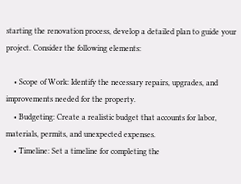starting the renovation process, develop a detailed plan to guide your project. Consider the following elements:

    • Scope of Work: Identify the necessary repairs, upgrades, and improvements needed for the property.
    • Budgeting: Create a realistic budget that accounts for labor, materials, permits, and unexpected expenses.
    • Timeline: Set a timeline for completing the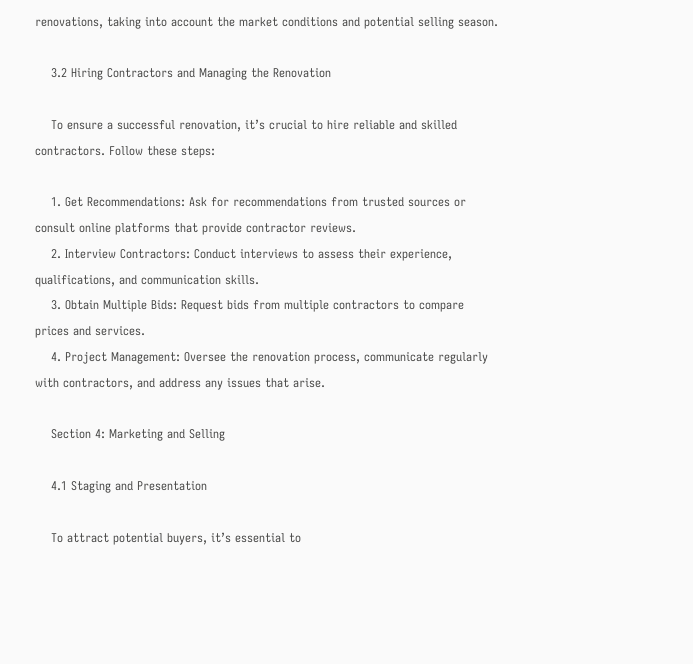renovations, taking into account the market conditions and potential selling season.

    3.2 Hiring Contractors and Managing the Renovation

    To ensure a successful renovation, it’s crucial to hire reliable and skilled contractors. Follow these steps:

    1. Get Recommendations: Ask for recommendations from trusted sources or consult online platforms that provide contractor reviews.
    2. Interview Contractors: Conduct interviews to assess their experience, qualifications, and communication skills.
    3. Obtain Multiple Bids: Request bids from multiple contractors to compare prices and services.
    4. Project Management: Oversee the renovation process, communicate regularly with contractors, and address any issues that arise.

    Section 4: Marketing and Selling

    4.1 Staging and Presentation

    To attract potential buyers, it’s essential to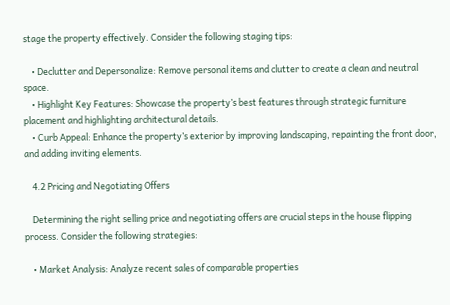stage the property effectively. Consider the following staging tips:

    • Declutter and Depersonalize: Remove personal items and clutter to create a clean and neutral space.
    • Highlight Key Features: Showcase the property’s best features through strategic furniture placement and highlighting architectural details.
    • Curb Appeal: Enhance the property’s exterior by improving landscaping, repainting the front door, and adding inviting elements.

    4.2 Pricing and Negotiating Offers

    Determining the right selling price and negotiating offers are crucial steps in the house flipping process. Consider the following strategies:

    • Market Analysis: Analyze recent sales of comparable properties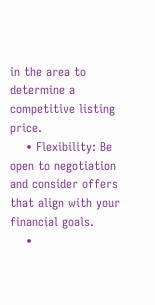in the area to determine a competitive listing price.
    • Flexibility: Be open to negotiation and consider offers that align with your financial goals.
    •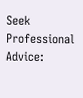Seek Professional Advice: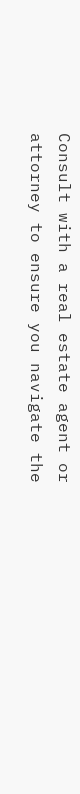Consult with a real estate agent or attorney to ensure you navigate the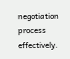negotiation process effectively.